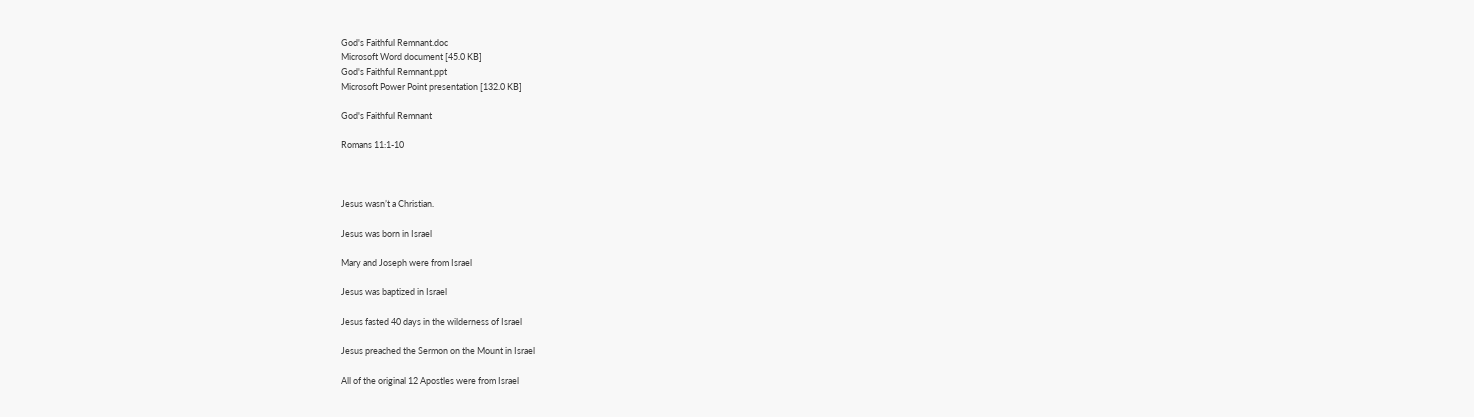God's Faithful Remnant.doc
Microsoft Word document [45.0 KB]
God's Faithful Remnant.ppt
Microsoft Power Point presentation [132.0 KB]

God's Faithful Remnant

Romans 11:1-10



Jesus wasn’t a Christian.

Jesus was born in Israel

Mary and Joseph were from Israel

Jesus was baptized in Israel

Jesus fasted 40 days in the wilderness of Israel

Jesus preached the Sermon on the Mount in Israel

All of the original 12 Apostles were from Israel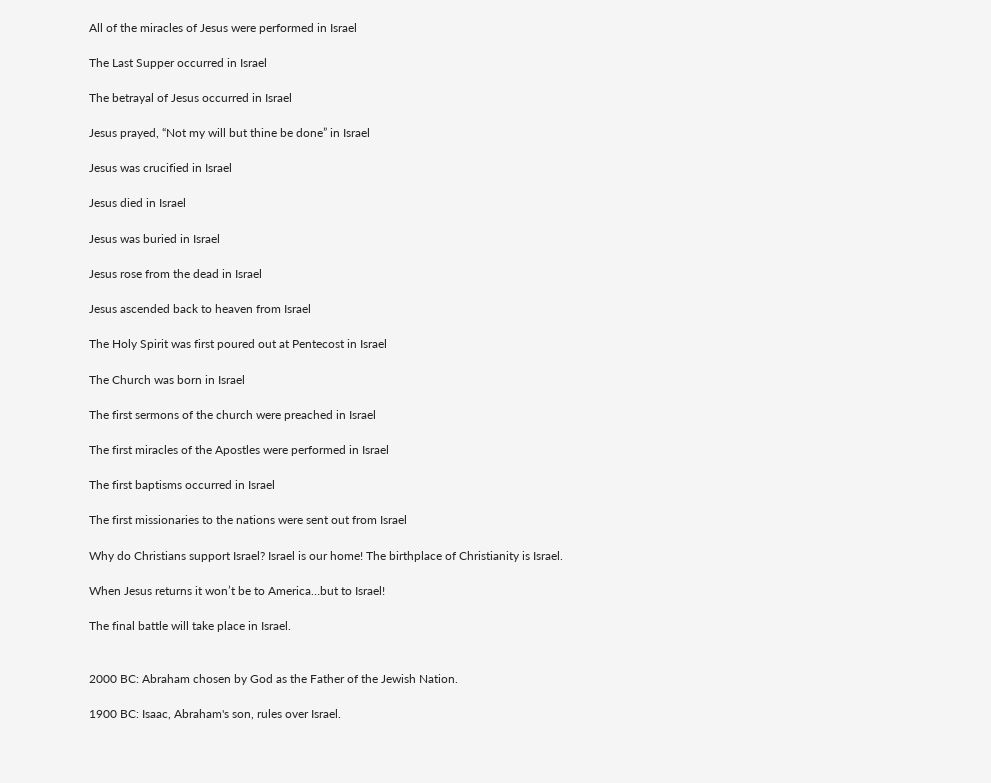All of the miracles of Jesus were performed in Israel

The Last Supper occurred in Israel

The betrayal of Jesus occurred in Israel

Jesus prayed, “Not my will but thine be done” in Israel

Jesus was crucified in Israel

Jesus died in Israel

Jesus was buried in Israel

Jesus rose from the dead in Israel

Jesus ascended back to heaven from Israel

The Holy Spirit was first poured out at Pentecost in Israel

The Church was born in Israel

The first sermons of the church were preached in Israel

The first miracles of the Apostles were performed in Israel

The first baptisms occurred in Israel

The first missionaries to the nations were sent out from Israel

Why do Christians support Israel? Israel is our home! The birthplace of Christianity is Israel.

When Jesus returns it won’t be to America…but to Israel!

The final battle will take place in Israel.


2000 BC: Abraham chosen by God as the Father of the Jewish Nation.

1900 BC: Isaac, Abraham's son, rules over Israel.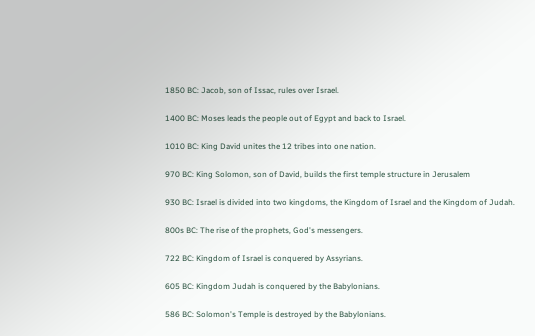1850 BC: Jacob, son of Issac, rules over Israel.

1400 BC: Moses leads the people out of Egypt and back to Israel.

1010 BC: King David unites the 12 tribes into one nation.

970 BC: King Solomon, son of David, builds the first temple structure in Jerusalem

930 BC: Israel is divided into two kingdoms, the Kingdom of Israel and the Kingdom of Judah.

800s BC: The rise of the prophets, God's messengers.

722 BC: Kingdom of Israel is conquered by Assyrians.

605 BC: Kingdom Judah is conquered by the Babylonians.

586 BC: Solomon's Temple is destroyed by the Babylonians.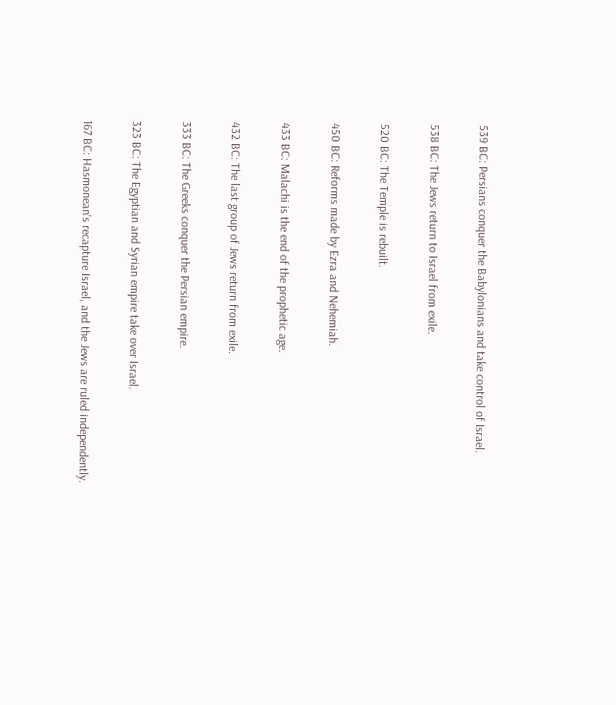539 BC: Persians conquer the Babylonians and take control of Israel.

538 BC: The Jews return to Israel from exile.

520 BC: The Temple is rebuilt.

450 BC: Reforms made by Ezra and Nehemiah.

433 BC: Malachi is the end of the prophetic age.

432 BC: The last group of Jews return from exile.

333 BC: The Greeks conquer the Persian empire.

323 BC: The Egyptian and Syrian empire take over Israel.

167 BC: Hasmonean's recapture Israel, and the Jews are ruled independently.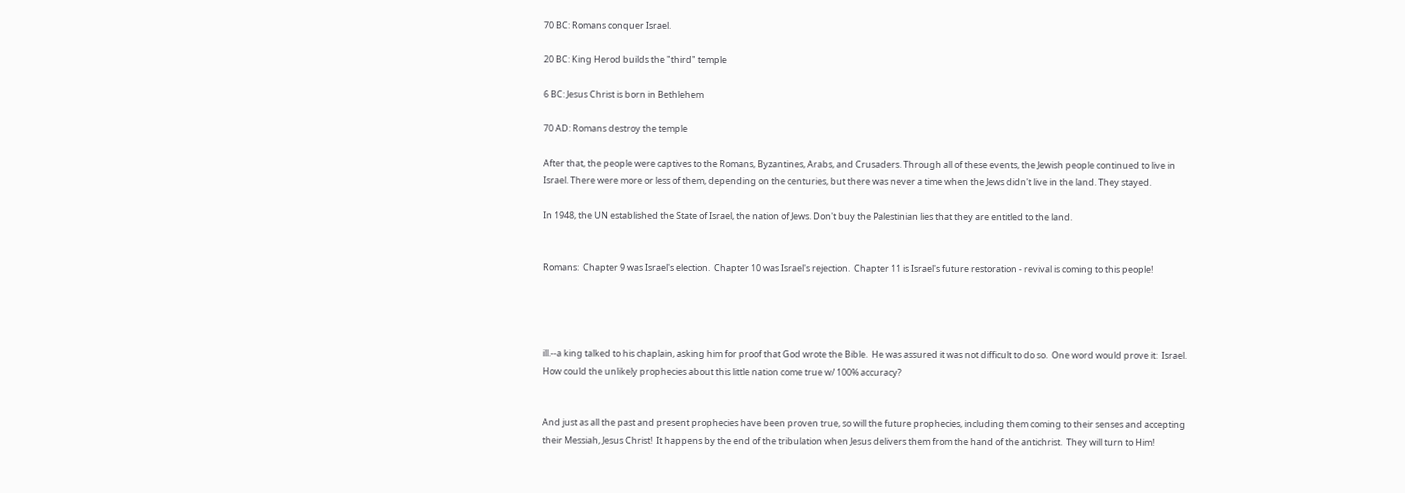70 BC: Romans conquer Israel.

20 BC: King Herod builds the "third" temple

6 BC: Jesus Christ is born in Bethlehem

70 AD: Romans destroy the temple

After that, the people were captives to the Romans, Byzantines, Arabs, and Crusaders. Through all of these events, the Jewish people continued to live in Israel. There were more or less of them, depending on the centuries, but there was never a time when the Jews didn't live in the land. They stayed.

In 1948, the UN established the State of Israel, the nation of Jews. Don't buy the Palestinian lies that they are entitled to the land.


Romans:  Chapter 9 was Israel's election.  Chapter 10 was Israel's rejection.  Chapter 11 is Israel's future restoration - revival is coming to this people!




ill.--a king talked to his chaplain, asking him for proof that God wrote the Bible.  He was assured it was not difficult to do so.  One word would prove it:  Israel.  How could the unlikely prophecies about this little nation come true w/ 100% accuracy?


And just as all the past and present prophecies have been proven true, so will the future prophecies, including them coming to their senses and accepting their Messiah, Jesus Christ!  It happens by the end of the tribulation when Jesus delivers them from the hand of the antichrist.  They will turn to Him!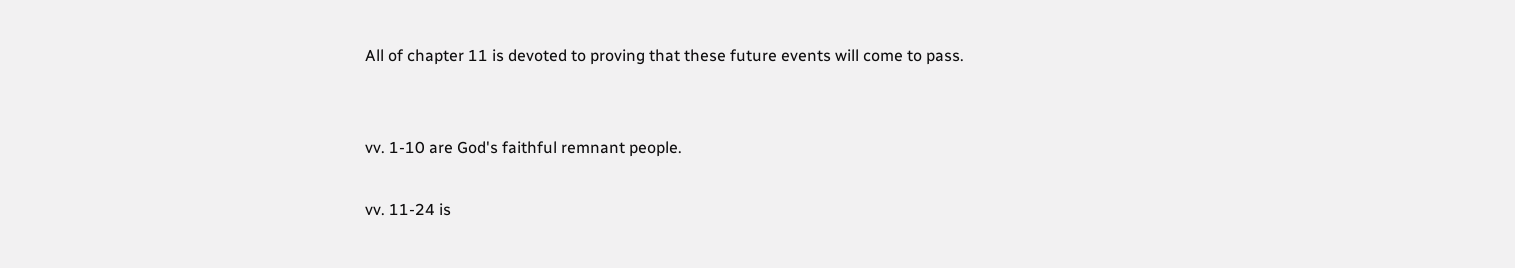All of chapter 11 is devoted to proving that these future events will come to pass.


vv. 1-10 are God's faithful remnant people.

vv. 11-24 is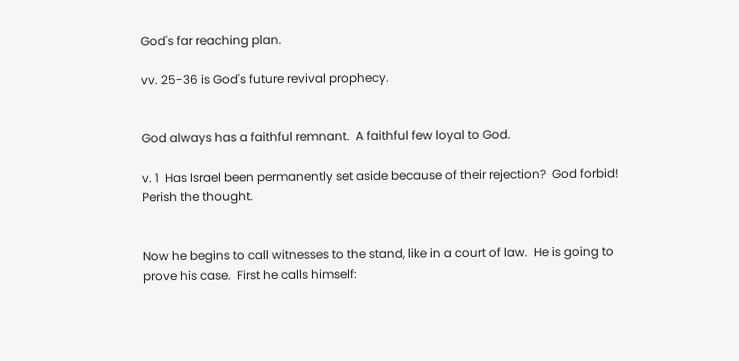God's far reaching plan.

vv. 25-36 is God's future revival prophecy.


God always has a faithful remnant.  A faithful few loyal to God.

v. 1  Has Israel been permanently set aside because of their rejection?  God forbid!  Perish the thought.


Now he begins to call witnesses to the stand, like in a court of law.  He is going to prove his case.  First he calls himself: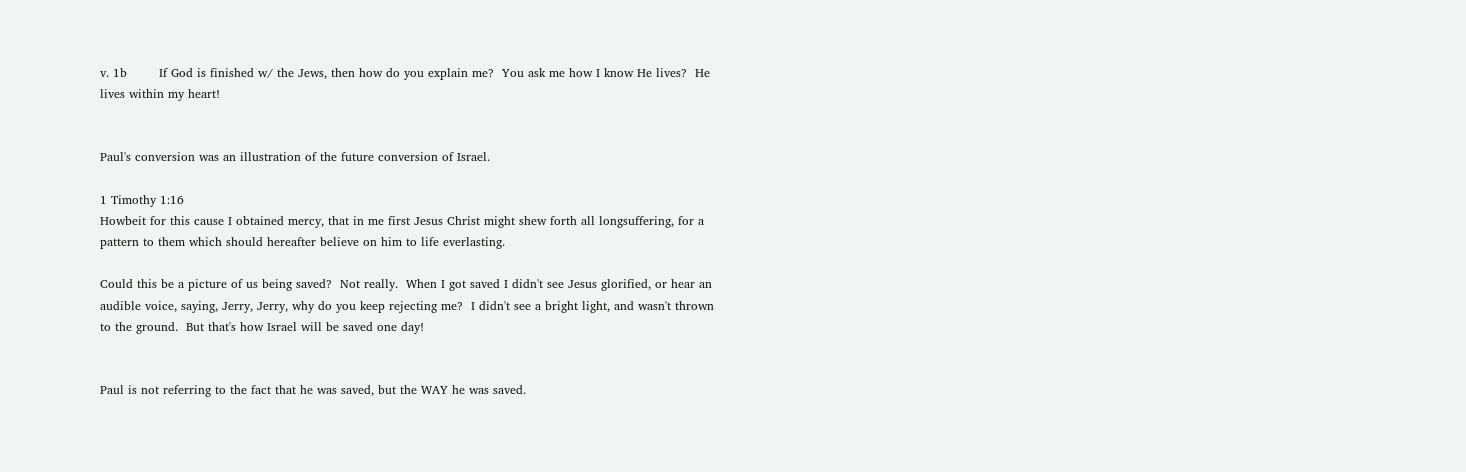v. 1b        If God is finished w/ the Jews, then how do you explain me?  You ask me how I know He lives?  He lives within my heart!


Paul's conversion was an illustration of the future conversion of Israel.

1 Timothy 1:16
Howbeit for this cause I obtained mercy, that in me first Jesus Christ might shew forth all longsuffering, for a pattern to them which should hereafter believe on him to life everlasting.

Could this be a picture of us being saved?  Not really.  When I got saved I didn't see Jesus glorified, or hear an audible voice, saying, Jerry, Jerry, why do you keep rejecting me?  I didn't see a bright light, and wasn't thrown to the ground.  But that's how Israel will be saved one day!


Paul is not referring to the fact that he was saved, but the WAY he was saved.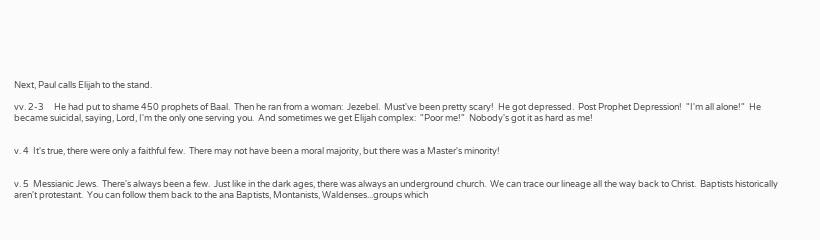Next, Paul calls Elijah to the stand.

vv. 2-3     He had put to shame 450 prophets of Baal.  Then he ran from a woman:  Jezebel.  Must've been pretty scary!  He got depressed.  Post Prophet Depression!  "I'm all alone!"  He became suicidal, saying, Lord, I'm the only one serving you.  And sometimes we get Elijah complex:  "Poor me!"  Nobody's got it as hard as me!


v. 4  It's true, there were only a faithful few.  There may not have been a moral majority, but there was a Master's minority!


v. 5  Messianic Jews.  There's always been a few.  Just like in the dark ages, there was always an underground church.  We can trace our lineage all the way back to Christ.  Baptists historically aren't protestant.  You can follow them back to the ana Baptists, Montanists, Waldenses...groups which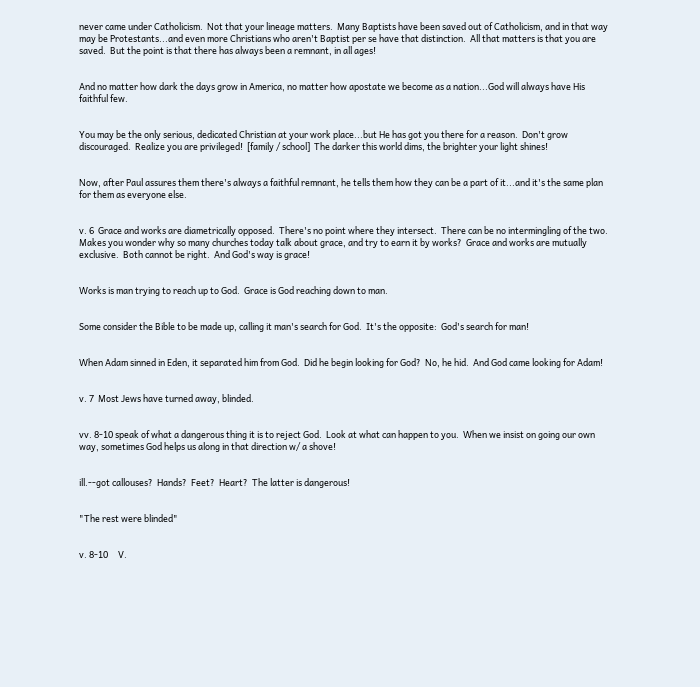never came under Catholicism.  Not that your lineage matters.  Many Baptists have been saved out of Catholicism, and in that way may be Protestants...and even more Christians who aren't Baptist per se have that distinction.  All that matters is that you are saved.  But the point is that there has always been a remnant, in all ages!


And no matter how dark the days grow in America, no matter how apostate we become as a nation...God will always have His faithful few.


You may be the only serious, dedicated Christian at your work place...but He has got you there for a reason.  Don't grow discouraged.  Realize you are privileged!  [family / school]  The darker this world dims, the brighter your light shines!


Now, after Paul assures them there's always a faithful remnant, he tells them how they can be a part of it...and it's the same plan for them as everyone else.


v. 6  Grace and works are diametrically opposed.  There's no point where they intersect.  There can be no intermingling of the two.  Makes you wonder why so many churches today talk about grace, and try to earn it by works?  Grace and works are mutually exclusive.  Both cannot be right.  And God's way is grace!


Works is man trying to reach up to God.  Grace is God reaching down to man.


Some consider the Bible to be made up, calling it man's search for God.  It's the opposite:  God's search for man!


When Adam sinned in Eden, it separated him from God.  Did he begin looking for God?  No, he hid.  And God came looking for Adam!


v. 7  Most Jews have turned away, blinded.


vv. 8-10 speak of what a dangerous thing it is to reject God.  Look at what can happen to you.  When we insist on going our own way, sometimes God helps us along in that direction w/ a shove!


ill.--got callouses?  Hands?  Feet?  Heart?  The latter is dangerous!


"The rest were blinded"


v. 8-10     V.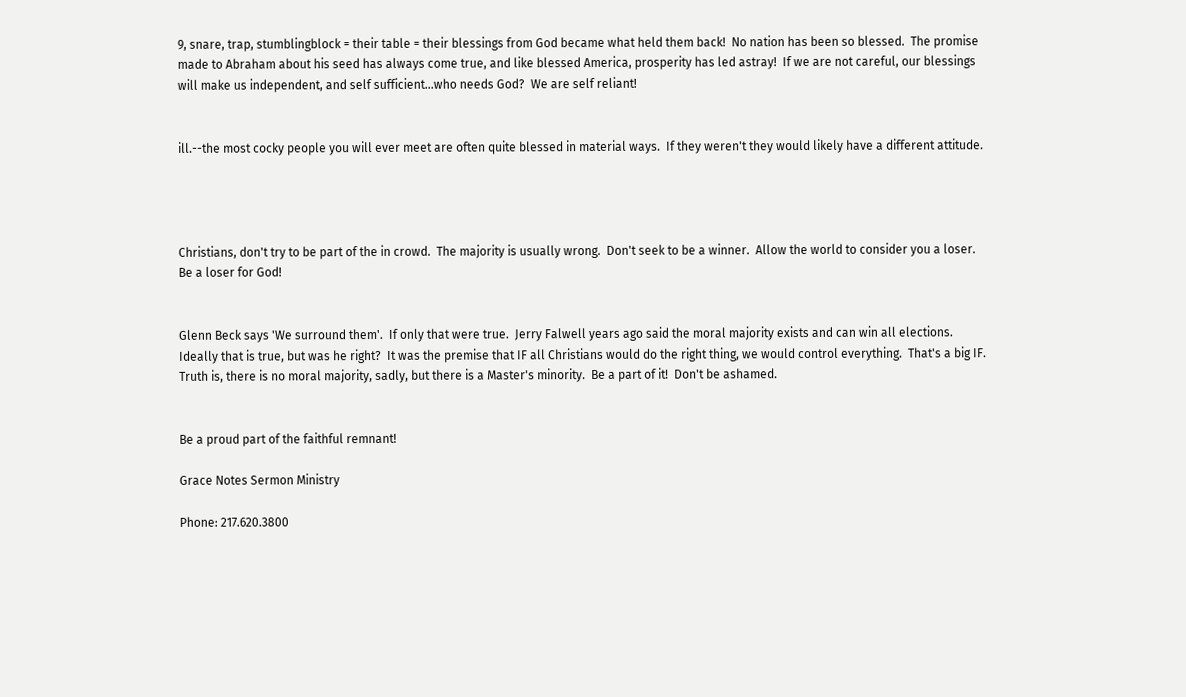9, snare, trap, stumblingblock = their table = their blessings from God became what held them back!  No nation has been so blessed.  The promise made to Abraham about his seed has always come true, and like blessed America, prosperity has led astray!  If we are not careful, our blessings will make us independent, and self sufficient...who needs God?  We are self reliant!


ill.--the most cocky people you will ever meet are often quite blessed in material ways.  If they weren't they would likely have a different attitude.




Christians, don't try to be part of the in crowd.  The majority is usually wrong.  Don't seek to be a winner.  Allow the world to consider you a loser.  Be a loser for God!


Glenn Beck says 'We surround them'.  If only that were true.  Jerry Falwell years ago said the moral majority exists and can win all elections.  Ideally that is true, but was he right?  It was the premise that IF all Christians would do the right thing, we would control everything.  That's a big IF.  Truth is, there is no moral majority, sadly, but there is a Master's minority.  Be a part of it!  Don't be ashamed.


Be a proud part of the faithful remnant!

Grace Notes Sermon Ministry

Phone: 217.620.3800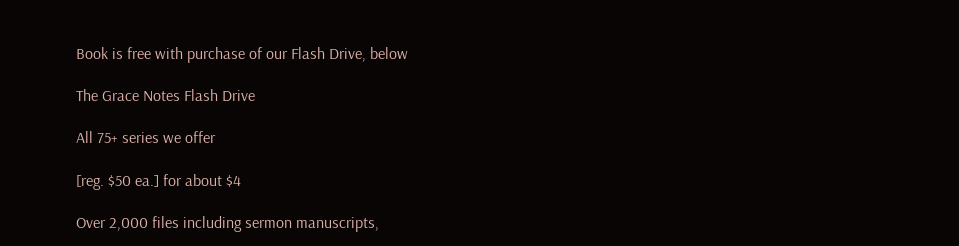Book is free with purchase of our Flash Drive, below

The Grace Notes Flash Drive

All 75+ series we offer

[reg. $50 ea.] for about $4

Over 2,000 files including sermon manuscripts,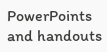PowerPoints and handouts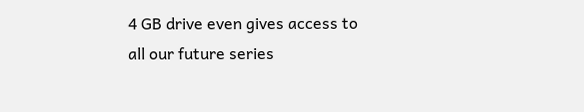4 GB drive even gives access to all our future series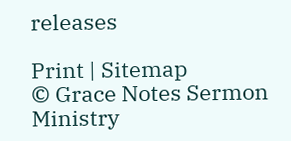releases

Print | Sitemap
© Grace Notes Sermon Ministry